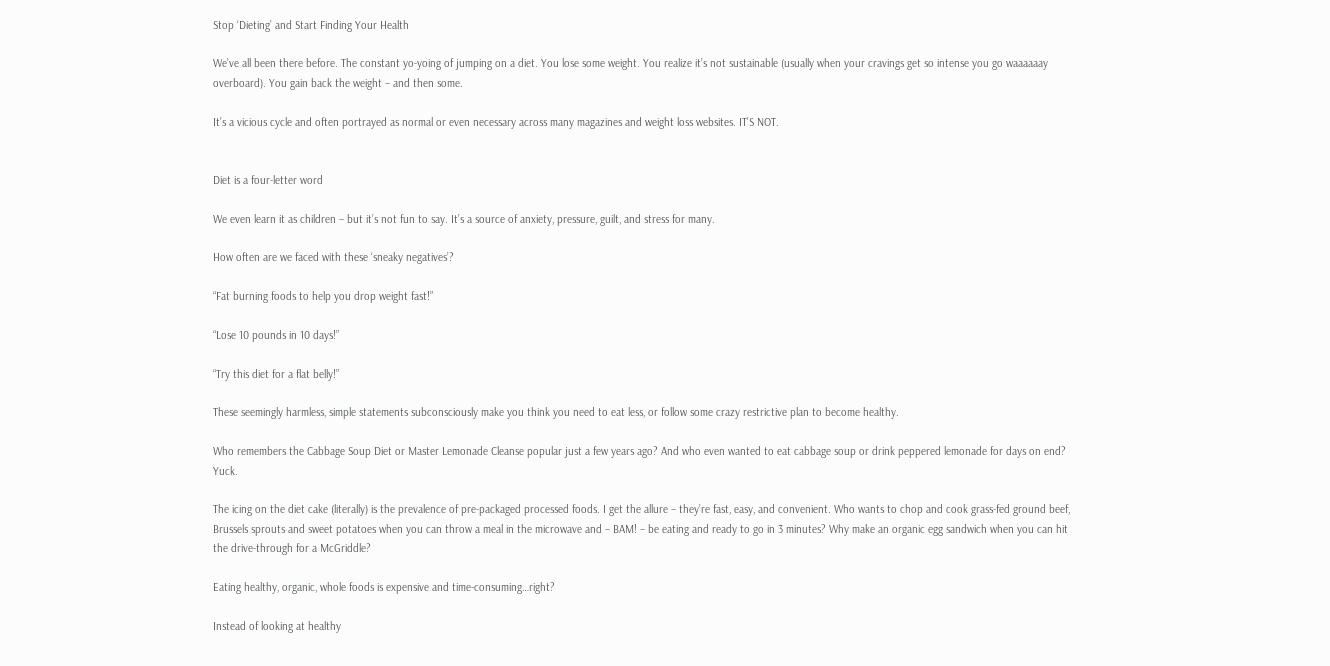Stop ‘Dieting’ and Start Finding Your Health

We’ve all been there before. The constant yo-yoing of jumping on a diet. You lose some weight. You realize it’s not sustainable (usually when your cravings get so intense you go waaaaaay overboard). You gain back the weight – and then some.

It’s a vicious cycle and often portrayed as normal or even necessary across many magazines and weight loss websites. IT’S NOT.


Diet is a four-letter word

We even learn it as children – but it’s not fun to say. It’s a source of anxiety, pressure, guilt, and stress for many.

How often are we faced with these ‘sneaky negatives’?

“Fat burning foods to help you drop weight fast!”

“Lose 10 pounds in 10 days!”

“Try this diet for a flat belly!”

These seemingly harmless, simple statements subconsciously make you think you need to eat less, or follow some crazy restrictive plan to become healthy.

Who remembers the Cabbage Soup Diet or Master Lemonade Cleanse popular just a few years ago? And who even wanted to eat cabbage soup or drink peppered lemonade for days on end? Yuck.

The icing on the diet cake (literally) is the prevalence of pre-packaged processed foods. I get the allure – they’re fast, easy, and convenient. Who wants to chop and cook grass-fed ground beef, Brussels sprouts and sweet potatoes when you can throw a meal in the microwave and – BAM! – be eating and ready to go in 3 minutes? Why make an organic egg sandwich when you can hit the drive-through for a McGriddle?

Eating healthy, organic, whole foods is expensive and time-consuming…right?

Instead of looking at healthy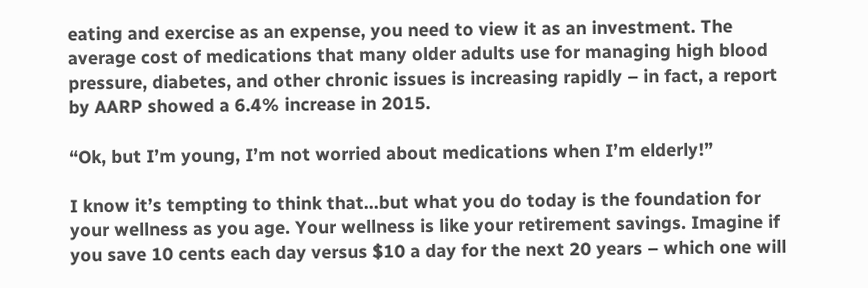eating and exercise as an expense, you need to view it as an investment. The average cost of medications that many older adults use for managing high blood pressure, diabetes, and other chronic issues is increasing rapidly – in fact, a report by AARP showed a 6.4% increase in 2015.

“Ok, but I’m young, I’m not worried about medications when I’m elderly!”

I know it’s tempting to think that…but what you do today is the foundation for your wellness as you age. Your wellness is like your retirement savings. Imagine if you save 10 cents each day versus $10 a day for the next 20 years – which one will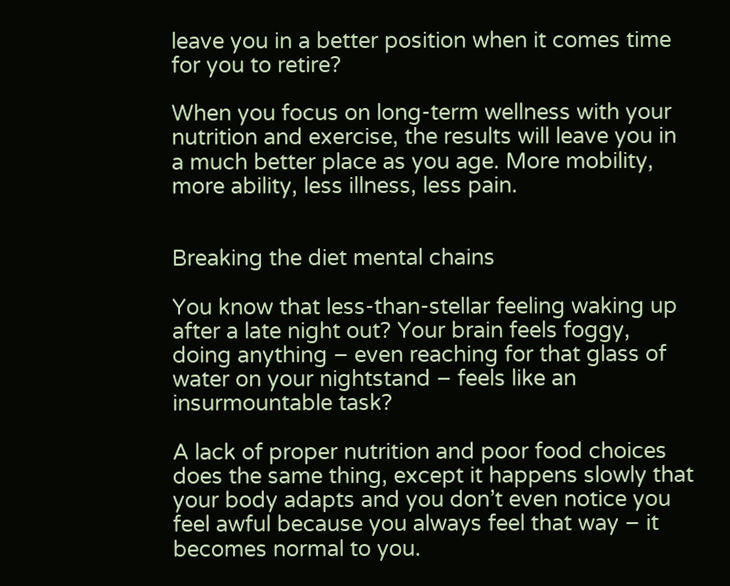leave you in a better position when it comes time for you to retire?

When you focus on long-term wellness with your nutrition and exercise, the results will leave you in a much better place as you age. More mobility, more ability, less illness, less pain.


Breaking the diet mental chains

You know that less-than-stellar feeling waking up after a late night out? Your brain feels foggy, doing anything – even reaching for that glass of water on your nightstand – feels like an insurmountable task?

A lack of proper nutrition and poor food choices does the same thing, except it happens slowly that your body adapts and you don’t even notice you feel awful because you always feel that way – it becomes normal to you.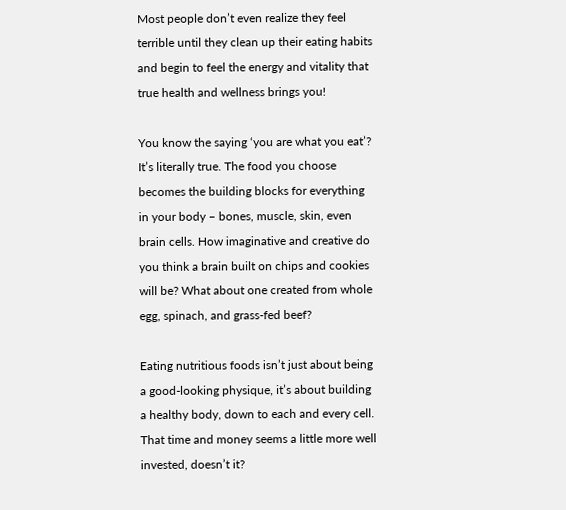Most people don’t even realize they feel terrible until they clean up their eating habits and begin to feel the energy and vitality that true health and wellness brings you!

You know the saying ‘you are what you eat’? It’s literally true. The food you choose becomes the building blocks for everything in your body – bones, muscle, skin, even brain cells. How imaginative and creative do you think a brain built on chips and cookies will be? What about one created from whole egg, spinach, and grass-fed beef?

Eating nutritious foods isn’t just about being a good-looking physique, it’s about building a healthy body, down to each and every cell. That time and money seems a little more well invested, doesn’t it?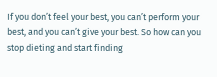If you don’t feel your best, you can’t perform your best, and you can’t give your best. So how can you stop dieting and start finding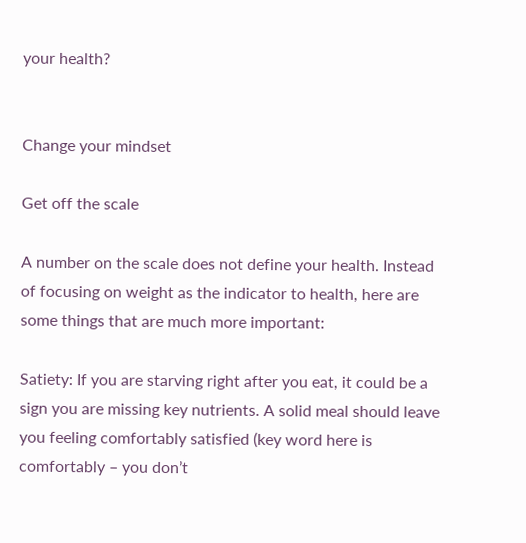your health?


Change your mindset

Get off the scale

A number on the scale does not define your health. Instead of focusing on weight as the indicator to health, here are some things that are much more important:

Satiety: If you are starving right after you eat, it could be a sign you are missing key nutrients. A solid meal should leave you feeling comfortably satisfied (key word here is comfortably – you don’t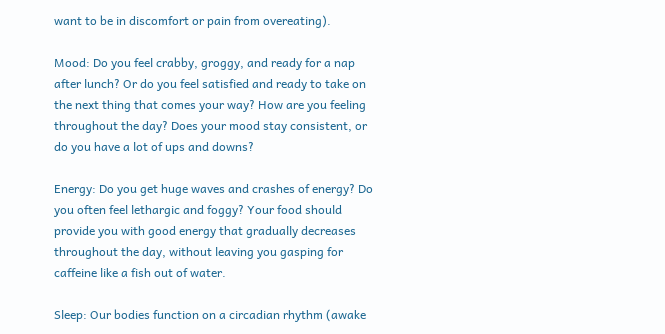want to be in discomfort or pain from overeating).

Mood: Do you feel crabby, groggy, and ready for a nap after lunch? Or do you feel satisfied and ready to take on the next thing that comes your way? How are you feeling throughout the day? Does your mood stay consistent, or do you have a lot of ups and downs?

Energy: Do you get huge waves and crashes of energy? Do you often feel lethargic and foggy? Your food should provide you with good energy that gradually decreases throughout the day, without leaving you gasping for caffeine like a fish out of water.

Sleep: Our bodies function on a circadian rhythm (awake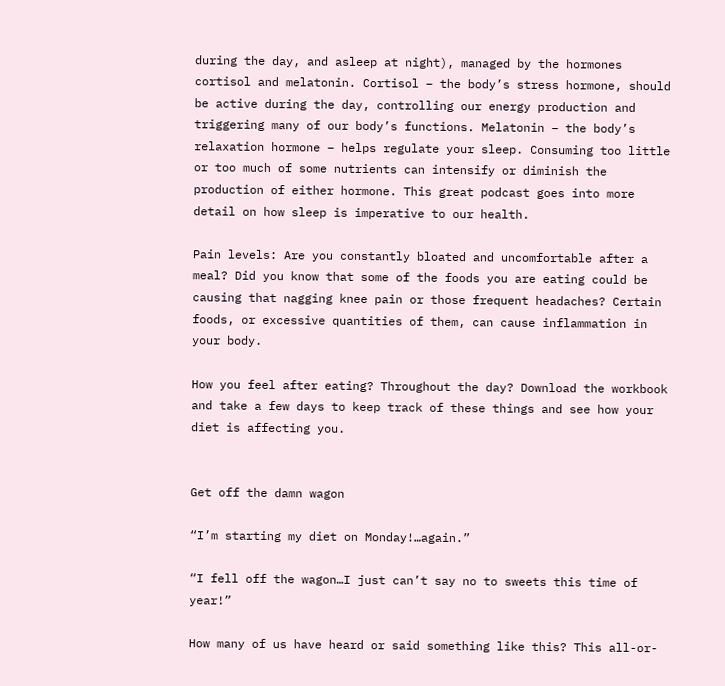during the day, and asleep at night), managed by the hormones cortisol and melatonin. Cortisol – the body’s stress hormone, should be active during the day, controlling our energy production and triggering many of our body’s functions. Melatonin – the body’s relaxation hormone – helps regulate your sleep. Consuming too little or too much of some nutrients can intensify or diminish the production of either hormone. This great podcast goes into more detail on how sleep is imperative to our health.

Pain levels: Are you constantly bloated and uncomfortable after a meal? Did you know that some of the foods you are eating could be causing that nagging knee pain or those frequent headaches? Certain foods, or excessive quantities of them, can cause inflammation in your body.

How you feel after eating? Throughout the day? Download the workbook and take a few days to keep track of these things and see how your diet is affecting you.


Get off the damn wagon

“I’m starting my diet on Monday!…again.”

“I fell off the wagon…I just can’t say no to sweets this time of year!”

How many of us have heard or said something like this? This all-or-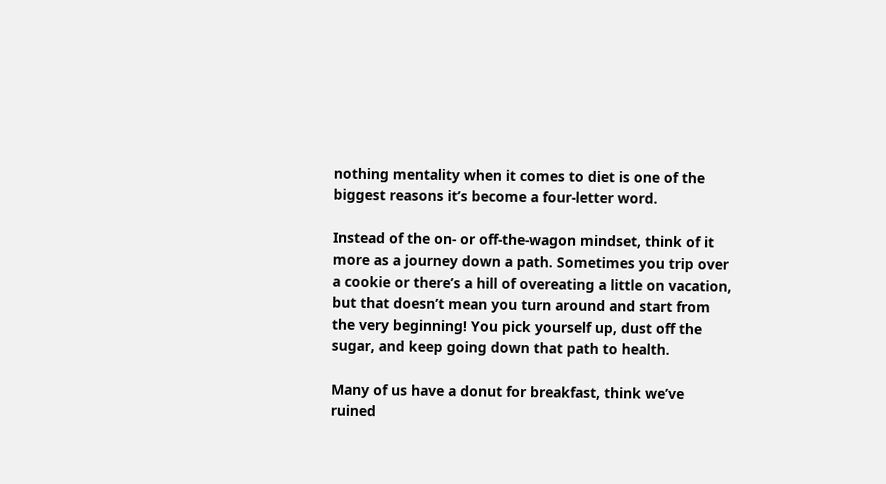nothing mentality when it comes to diet is one of the biggest reasons it’s become a four-letter word.

Instead of the on- or off-the-wagon mindset, think of it more as a journey down a path. Sometimes you trip over a cookie or there’s a hill of overeating a little on vacation, but that doesn’t mean you turn around and start from the very beginning! You pick yourself up, dust off the sugar, and keep going down that path to health.

Many of us have a donut for breakfast, think we’ve ruined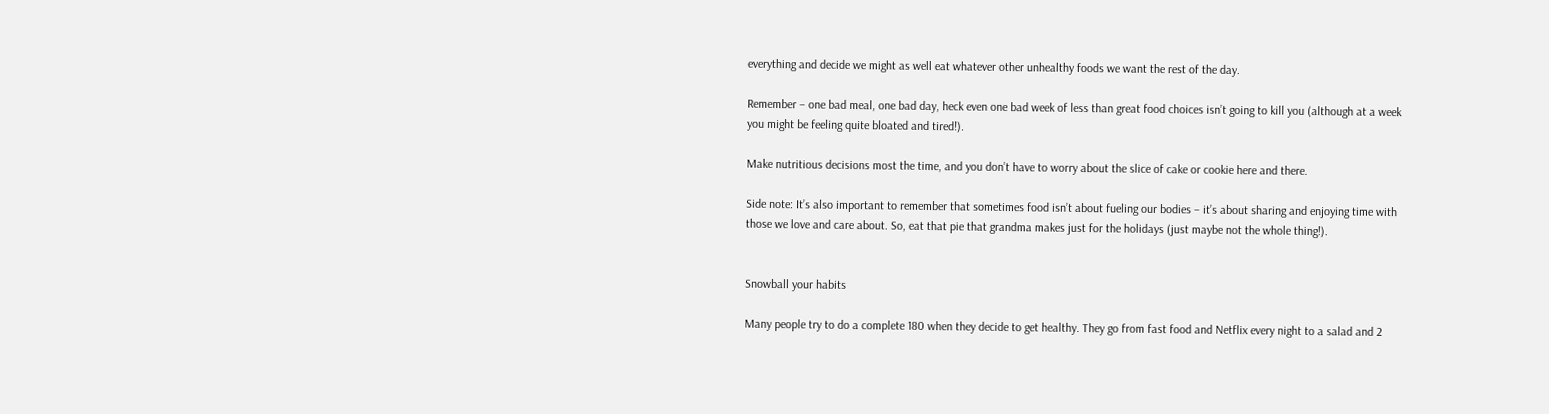everything and decide we might as well eat whatever other unhealthy foods we want the rest of the day.

Remember – one bad meal, one bad day, heck even one bad week of less than great food choices isn’t going to kill you (although at a week you might be feeling quite bloated and tired!).

Make nutritious decisions most the time, and you don’t have to worry about the slice of cake or cookie here and there.

Side note: It’s also important to remember that sometimes food isn’t about fueling our bodies – it’s about sharing and enjoying time with those we love and care about. So, eat that pie that grandma makes just for the holidays (just maybe not the whole thing!).


Snowball your habits

Many people try to do a complete 180 when they decide to get healthy. They go from fast food and Netflix every night to a salad and 2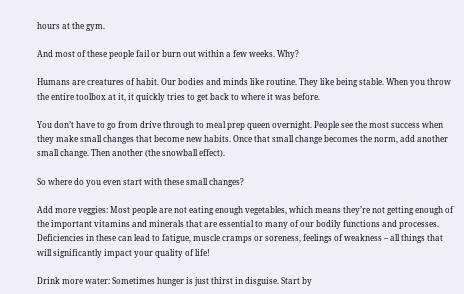hours at the gym.

And most of these people fail or burn out within a few weeks. Why?

Humans are creatures of habit. Our bodies and minds like routine. They like being stable. When you throw the entire toolbox at it, it quickly tries to get back to where it was before.

You don’t have to go from drive through to meal prep queen overnight. People see the most success when they make small changes that become new habits. Once that small change becomes the norm, add another small change. Then another (the snowball effect).

So where do you even start with these small changes?

Add more veggies: Most people are not eating enough vegetables, which means they’re not getting enough of the important vitamins and minerals that are essential to many of our bodily functions and processes. Deficiencies in these can lead to fatigue, muscle cramps or soreness, feelings of weakness – all things that will significantly impact your quality of life!

Drink more water: Sometimes hunger is just thirst in disguise. Start by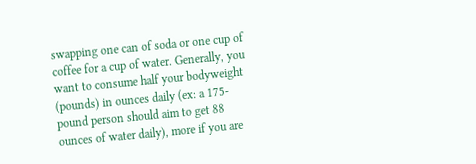swapping one can of soda or one cup of coffee for a cup of water. Generally, you want to consume half your bodyweight (pounds) in ounces daily (ex: a 175-pound person should aim to get 88 ounces of water daily), more if you are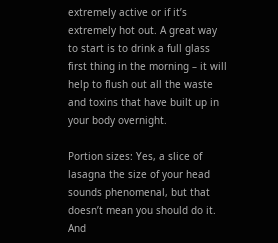extremely active or if it’s extremely hot out. A great way to start is to drink a full glass first thing in the morning – it will help to flush out all the waste and toxins that have built up in your body overnight.

Portion sizes: Yes, a slice of lasagna the size of your head sounds phenomenal, but that doesn’t mean you should do it. And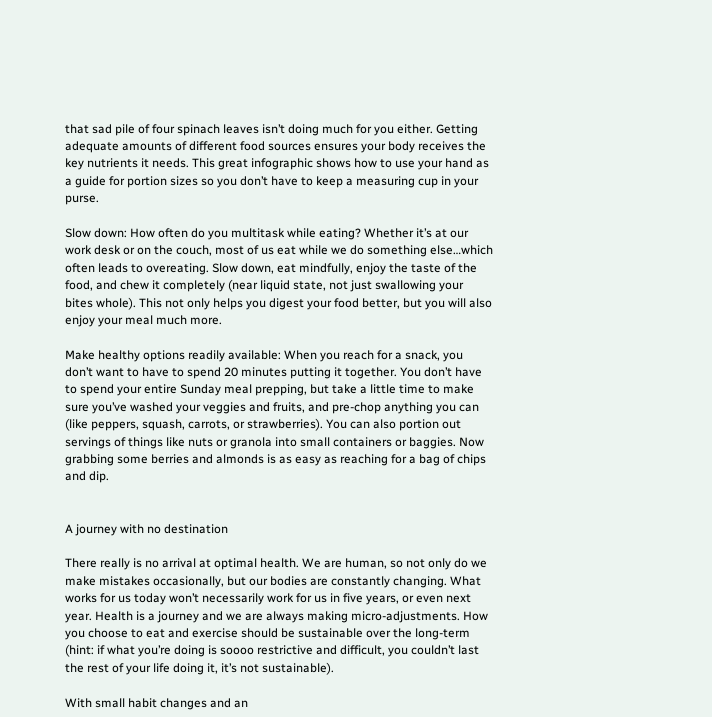that sad pile of four spinach leaves isn’t doing much for you either. Getting adequate amounts of different food sources ensures your body receives the key nutrients it needs. This great infographic shows how to use your hand as a guide for portion sizes so you don’t have to keep a measuring cup in your purse.

Slow down: How often do you multitask while eating? Whether it’s at our work desk or on the couch, most of us eat while we do something else…which often leads to overeating. Slow down, eat mindfully, enjoy the taste of the food, and chew it completely (near liquid state, not just swallowing your bites whole). This not only helps you digest your food better, but you will also enjoy your meal much more.

Make healthy options readily available: When you reach for a snack, you don’t want to have to spend 20 minutes putting it together. You don’t have to spend your entire Sunday meal prepping, but take a little time to make sure you’ve washed your veggies and fruits, and pre-chop anything you can (like peppers, squash, carrots, or strawberries). You can also portion out servings of things like nuts or granola into small containers or baggies. Now grabbing some berries and almonds is as easy as reaching for a bag of chips and dip.


A journey with no destination

There really is no arrival at optimal health. We are human, so not only do we make mistakes occasionally, but our bodies are constantly changing. What works for us today won’t necessarily work for us in five years, or even next year. Health is a journey and we are always making micro-adjustments. How you choose to eat and exercise should be sustainable over the long-term (hint: if what you’re doing is soooo restrictive and difficult, you couldn’t last the rest of your life doing it, it’s not sustainable).

With small habit changes and an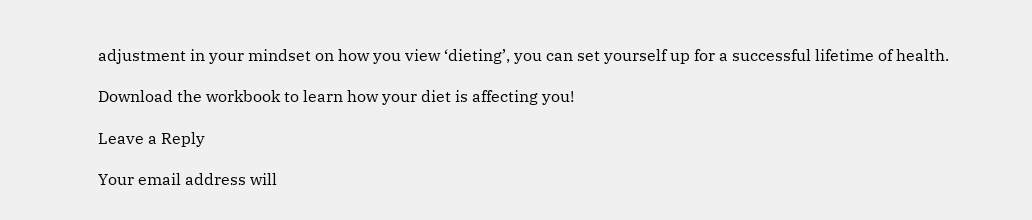adjustment in your mindset on how you view ‘dieting’, you can set yourself up for a successful lifetime of health.

Download the workbook to learn how your diet is affecting you!

Leave a Reply

Your email address will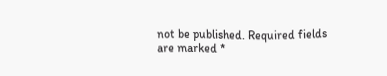not be published. Required fields are marked *